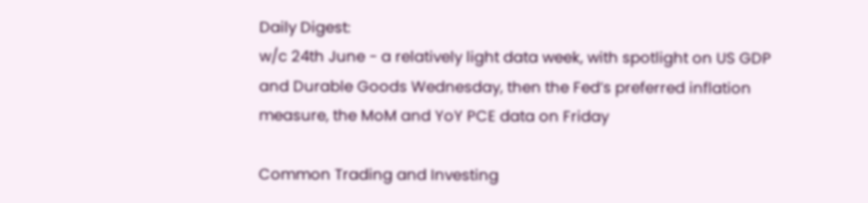Daily Digest:
w/c 24th June - a relatively light data week, with spotlight on US GDP and Durable Goods Wednesday, then the Fed’s preferred inflation measure, the MoM and YoY PCE data on Friday

Common Trading and Investing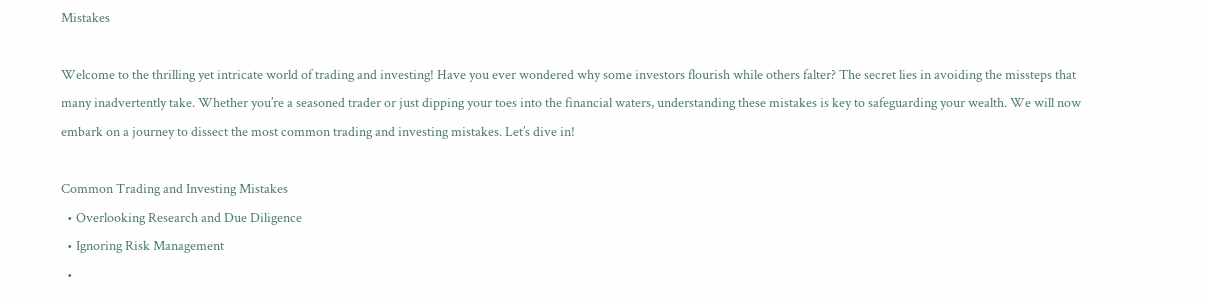Mistakes

Welcome to the thrilling yet intricate world of trading and investing! Have you ever wondered why some investors flourish while others falter? The secret lies in avoiding the missteps that many inadvertently take. Whether you’re a seasoned trader or just dipping your toes into the financial waters, understanding these mistakes is key to safeguarding your wealth. We will now embark on a journey to dissect the most common trading and investing mistakes. Let’s dive in!

Common Trading and Investing Mistakes
  • Overlooking Research and Due Diligence
  • Ignoring Risk Management
  •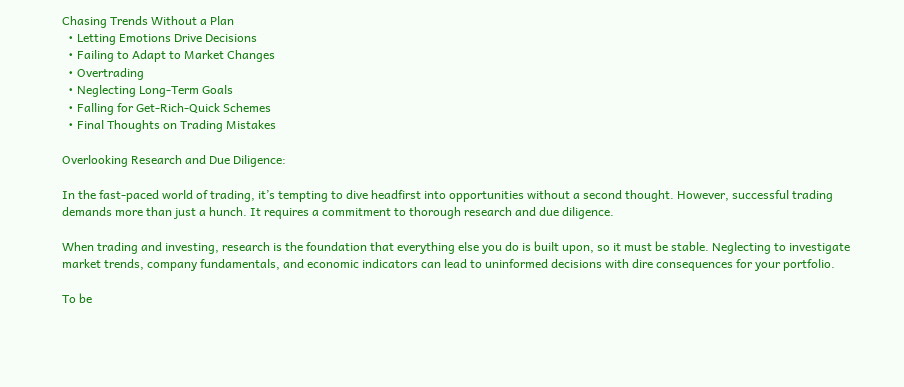Chasing Trends Without a Plan
  • Letting Emotions Drive Decisions
  • Failing to Adapt to Market Changes
  • Overtrading
  • Neglecting Long-Term Goals
  • Falling for Get-Rich-Quick Schemes
  • Final Thoughts on Trading Mistakes

Overlooking Research and Due Diligence:

In the fast-paced world of trading, it’s tempting to dive headfirst into opportunities without a second thought. However, successful trading demands more than just a hunch. It requires a commitment to thorough research and due diligence.

When trading and investing, research is the foundation that everything else you do is built upon, so it must be stable. Neglecting to investigate market trends, company fundamentals, and economic indicators can lead to uninformed decisions with dire consequences for your portfolio.

To be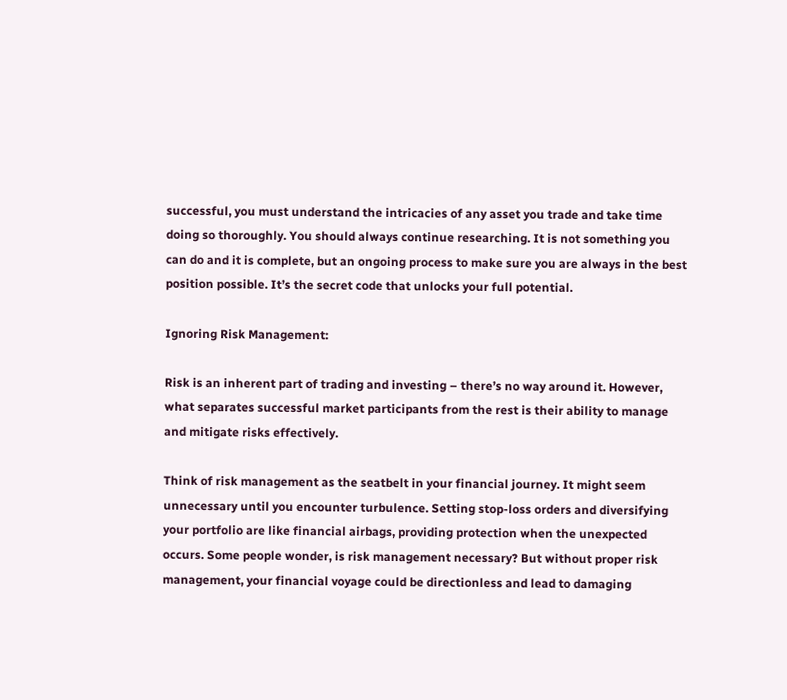successful, you must understand the intricacies of any asset you trade and take time doing so thoroughly. You should always continue researching. It is not something you can do and it is complete, but an ongoing process to make sure you are always in the best position possible. It’s the secret code that unlocks your full potential.

Ignoring Risk Management:

Risk is an inherent part of trading and investing – there’s no way around it. However, what separates successful market participants from the rest is their ability to manage and mitigate risks effectively.

Think of risk management as the seatbelt in your financial journey. It might seem unnecessary until you encounter turbulence. Setting stop-loss orders and diversifying your portfolio are like financial airbags, providing protection when the unexpected occurs. Some people wonder, is risk management necessary? But without proper risk management, your financial voyage could be directionless and lead to damaging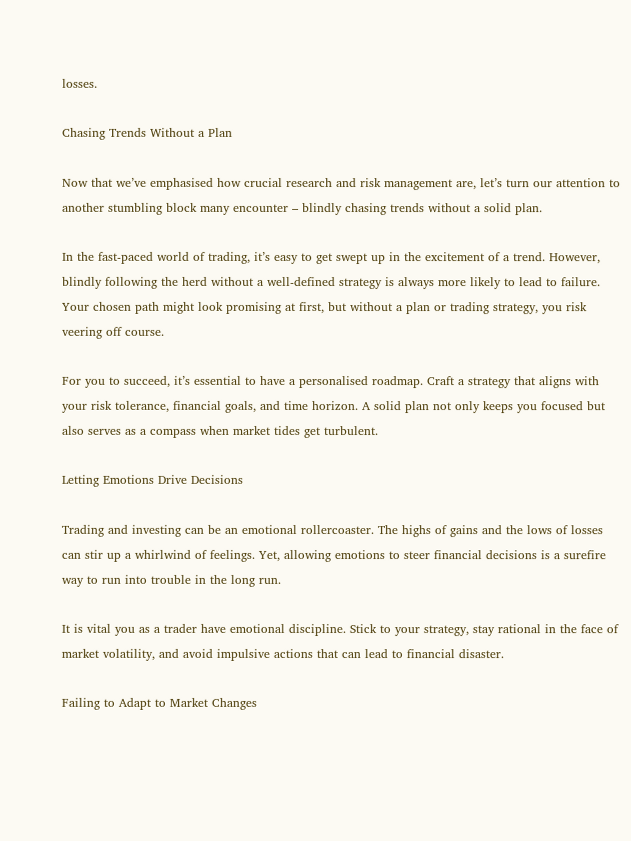losses.

Chasing Trends Without a Plan

Now that we’ve emphasised how crucial research and risk management are, let’s turn our attention to another stumbling block many encounter – blindly chasing trends without a solid plan.

In the fast-paced world of trading, it’s easy to get swept up in the excitement of a trend. However, blindly following the herd without a well-defined strategy is always more likely to lead to failure. Your chosen path might look promising at first, but without a plan or trading strategy, you risk veering off course.

For you to succeed, it’s essential to have a personalised roadmap. Craft a strategy that aligns with your risk tolerance, financial goals, and time horizon. A solid plan not only keeps you focused but also serves as a compass when market tides get turbulent.

Letting Emotions Drive Decisions

Trading and investing can be an emotional rollercoaster. The highs of gains and the lows of losses can stir up a whirlwind of feelings. Yet, allowing emotions to steer financial decisions is a surefire way to run into trouble in the long run.

It is vital you as a trader have emotional discipline. Stick to your strategy, stay rational in the face of market volatility, and avoid impulsive actions that can lead to financial disaster.

Failing to Adapt to Market Changes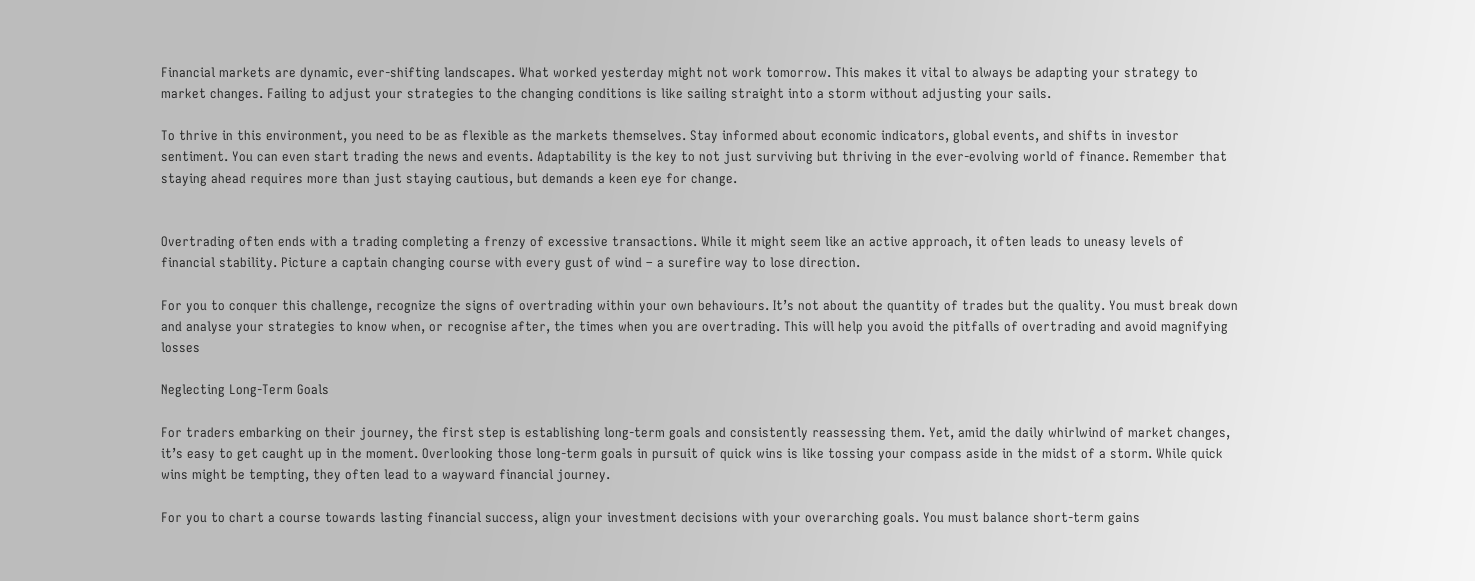Financial markets are dynamic, ever-shifting landscapes. What worked yesterday might not work tomorrow. This makes it vital to always be adapting your strategy to market changes. Failing to adjust your strategies to the changing conditions is like sailing straight into a storm without adjusting your sails.

To thrive in this environment, you need to be as flexible as the markets themselves. Stay informed about economic indicators, global events, and shifts in investor sentiment. You can even start trading the news and events. Adaptability is the key to not just surviving but thriving in the ever-evolving world of finance. Remember that staying ahead requires more than just staying cautious, but demands a keen eye for change.


Overtrading often ends with a trading completing a frenzy of excessive transactions. While it might seem like an active approach, it often leads to uneasy levels of financial stability. Picture a captain changing course with every gust of wind – a surefire way to lose direction.

For you to conquer this challenge, recognize the signs of overtrading within your own behaviours. It’s not about the quantity of trades but the quality. You must break down and analyse your strategies to know when, or recognise after, the times when you are overtrading. This will help you avoid the pitfalls of overtrading and avoid magnifying losses

Neglecting Long-Term Goals

For traders embarking on their journey, the first step is establishing long-term goals and consistently reassessing them. Yet, amid the daily whirlwind of market changes, it’s easy to get caught up in the moment. Overlooking those long-term goals in pursuit of quick wins is like tossing your compass aside in the midst of a storm. While quick wins might be tempting, they often lead to a wayward financial journey.

For you to chart a course towards lasting financial success, align your investment decisions with your overarching goals. You must balance short-term gains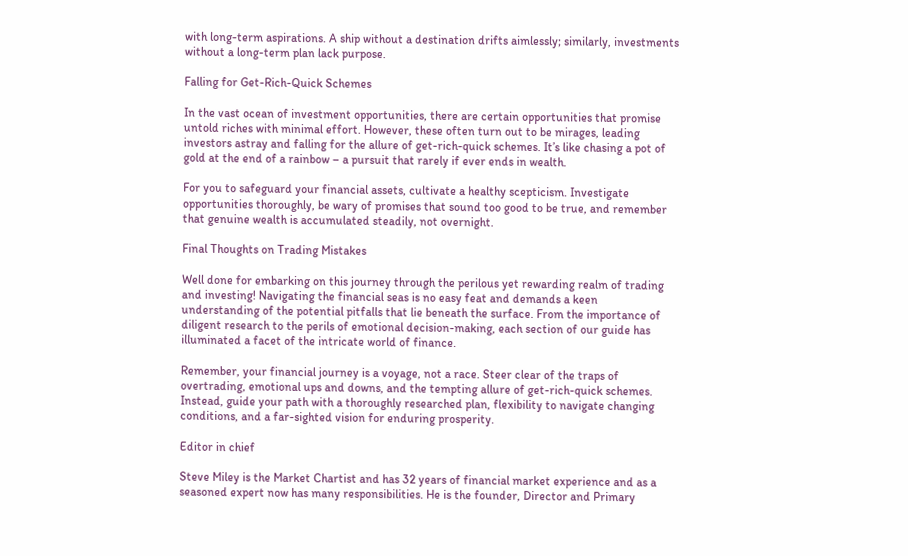with long-term aspirations. A ship without a destination drifts aimlessly; similarly, investments without a long-term plan lack purpose.

Falling for Get-Rich-Quick Schemes

In the vast ocean of investment opportunities, there are certain opportunities that promise untold riches with minimal effort. However, these often turn out to be mirages, leading investors astray and falling for the allure of get-rich-quick schemes. It’s like chasing a pot of gold at the end of a rainbow – a pursuit that rarely if ever ends in wealth.

For you to safeguard your financial assets, cultivate a healthy scepticism. Investigate opportunities thoroughly, be wary of promises that sound too good to be true, and remember that genuine wealth is accumulated steadily, not overnight.

Final Thoughts on Trading Mistakes

Well done for embarking on this journey through the perilous yet rewarding realm of trading and investing! Navigating the financial seas is no easy feat and demands a keen understanding of the potential pitfalls that lie beneath the surface. From the importance of diligent research to the perils of emotional decision-making, each section of our guide has illuminated a facet of the intricate world of finance.

Remember, your financial journey is a voyage, not a race. Steer clear of the traps of overtrading, emotional ups and downs, and the tempting allure of get-rich-quick schemes. Instead, guide your path with a thoroughly researched plan, flexibility to navigate changing conditions, and a far-sighted vision for enduring prosperity.

Editor in chief

Steve Miley is the Market Chartist and has 32 years of financial market experience and as a seasoned expert now has many responsibilities. He is the founder, Director and Primary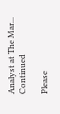Analyst at The Mar... Continued

Please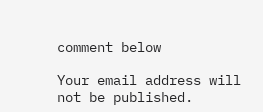comment below

Your email address will not be published.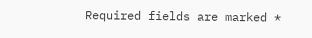Required fields are marked *